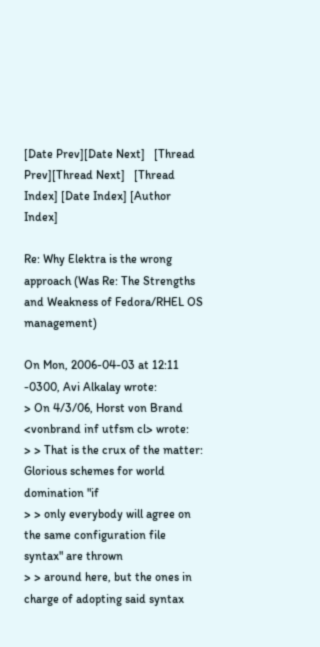[Date Prev][Date Next]   [Thread Prev][Thread Next]   [Thread Index] [Date Index] [Author Index]

Re: Why Elektra is the wrong approach (Was Re: The Strengths and Weakness of Fedora/RHEL OS management)

On Mon, 2006-04-03 at 12:11 -0300, Avi Alkalay wrote:
> On 4/3/06, Horst von Brand <vonbrand inf utfsm cl> wrote:
> > That is the crux of the matter: Glorious schemes for world domination "if
> > only everybody will agree on the same configuration file syntax" are thrown
> > around here, but the ones in charge of adopting said syntax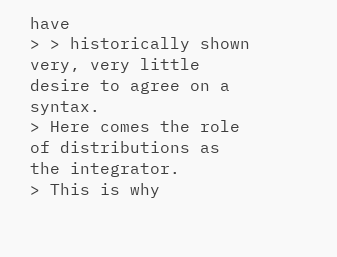have
> > historically shown very, very little desire to agree on a syntax.
> Here comes the role of distributions as the integrator.
> This is why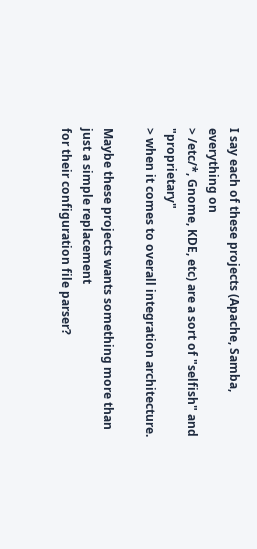I say each of these projects (Apache, Samba, everything on
> /etc/*, Gnome, KDE, etc) are a sort of "selfish" and "proprietary"
> when it comes to overall integration architecture.

Maybe these projects wants something more than just a simple replacement
for their configuration file parser?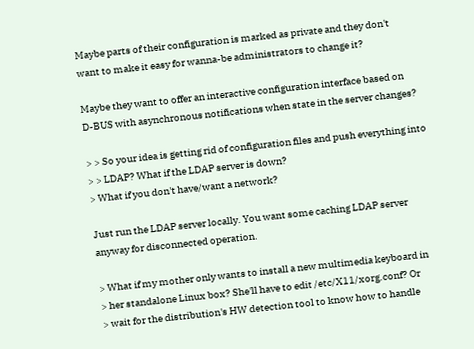Maybe parts of their configuration is marked as private and they don't
want to make it easy for wanna-be administrators to change it?

Maybe they want to offer an interactive configuration interface based on
D-BUS with asynchronous notifications when state in the server changes?

> > So your idea is getting rid of configuration files and push everything into
> > LDAP? What if the LDAP server is down?
> What if you don't have/want a network?

Just run the LDAP server locally. You want some caching LDAP server
anyway for disconnected operation.

> What if my mother only wants to install a new multimedia keyboard in
> her standalone Linux box? She'll have to edit /etc/X11/xorg.conf? Or
> wait for the distribution's HW detection tool to know how to handle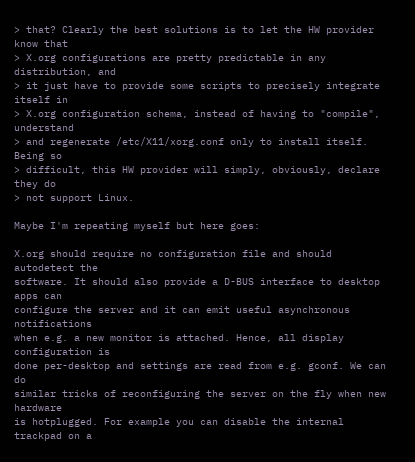> that? Clearly the best solutions is to let the HW provider know that
> X.org configurations are pretty predictable in any distribution, and
> it just have to provide some scripts to precisely integrate itself in
> X.org configuration schema, instead of having to "compile", understand
> and regenerate /etc/X11/xorg.conf only to install itself. Being so
> difficult, this HW provider will simply, obviously, declare they do
> not support Linux.

Maybe I'm repeating myself but here goes:

X.org should require no configuration file and should autodetect the
software. It should also provide a D-BUS interface to desktop apps can
configure the server and it can emit useful asynchronous notifications
when e.g. a new monitor is attached. Hence, all display configuration is
done per-desktop and settings are read from e.g. gconf. We can do
similar tricks of reconfiguring the server on the fly when new hardware
is hotplugged. For example you can disable the internal trackpad on a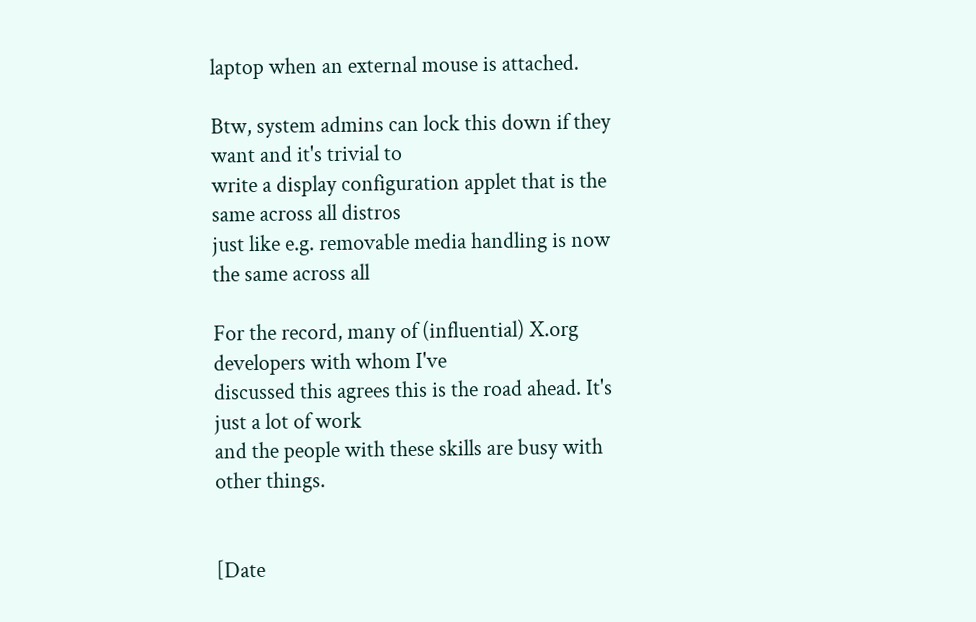laptop when an external mouse is attached.

Btw, system admins can lock this down if they want and it's trivial to
write a display configuration applet that is the same across all distros
just like e.g. removable media handling is now the same across all

For the record, many of (influential) X.org developers with whom I've
discussed this agrees this is the road ahead. It's just a lot of work
and the people with these skills are busy with other things.


[Date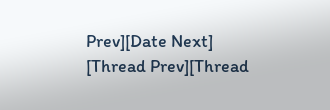Prev][Date Next]   [Thread Prev][Thread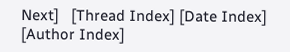Next]   [Thread Index] [Date Index] [Author Index]